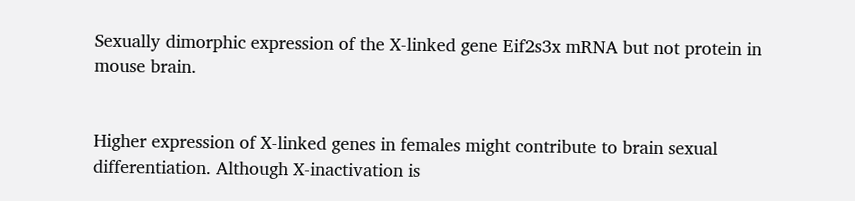Sexually dimorphic expression of the X-linked gene Eif2s3x mRNA but not protein in mouse brain.


Higher expression of X-linked genes in females might contribute to brain sexual differentiation. Although X-inactivation is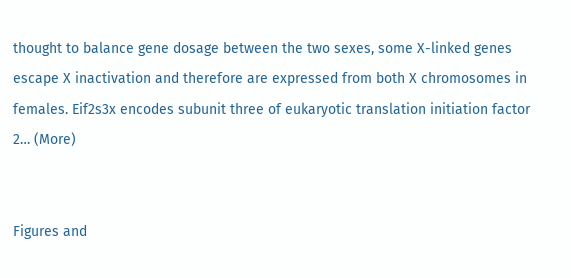thought to balance gene dosage between the two sexes, some X-linked genes escape X inactivation and therefore are expressed from both X chromosomes in females. Eif2s3x encodes subunit three of eukaryotic translation initiation factor 2… (More)


Figures and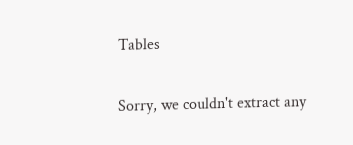Tables

Sorry, we couldn't extract any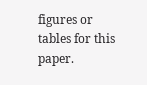figures or tables for this paper.